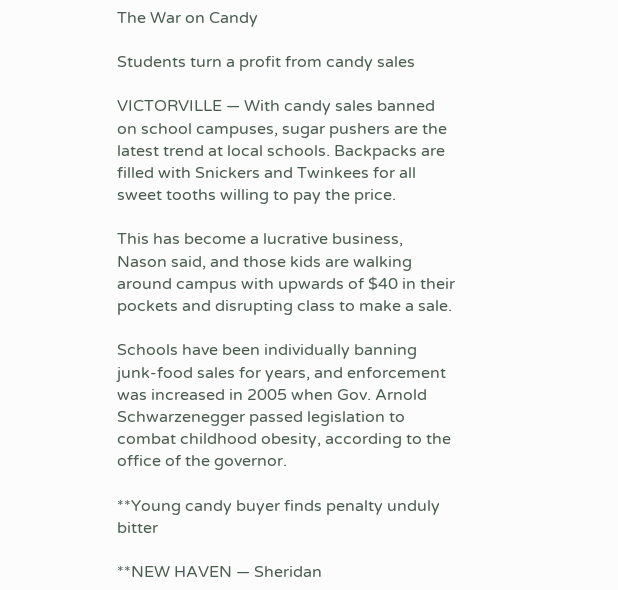The War on Candy

Students turn a profit from candy sales

VICTORVILLE — With candy sales banned on school campuses, sugar pushers are the latest trend at local schools. Backpacks are filled with Snickers and Twinkees for all sweet tooths willing to pay the price.

This has become a lucrative business, Nason said, and those kids are walking around campus with upwards of $40 in their pockets and disrupting class to make a sale.

Schools have been individually banning junk-food sales for years, and enforcement was increased in 2005 when Gov. Arnold Schwarzenegger passed legislation to combat childhood obesity, according to the office of the governor.

**Young candy buyer finds penalty unduly bitter

**NEW HAVEN — Sheridan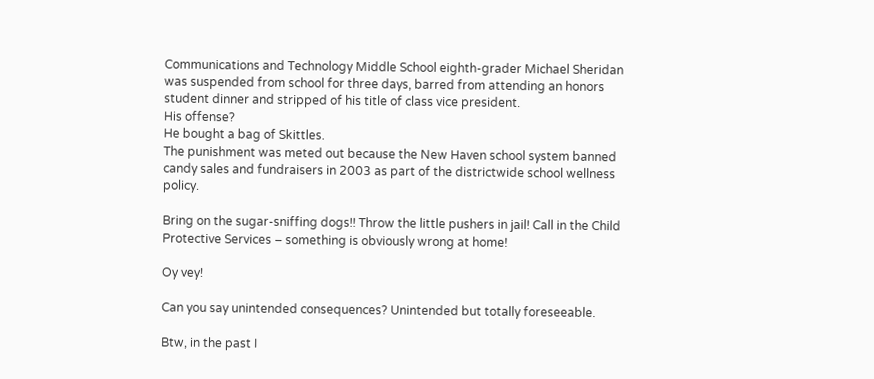Communications and Technology Middle School eighth-grader Michael Sheridan was suspended from school for three days, barred from attending an honors student dinner and stripped of his title of class vice president.
His offense?
He bought a bag of Skittles.
The punishment was meted out because the New Haven school system banned candy sales and fundraisers in 2003 as part of the districtwide school wellness policy.

Bring on the sugar-sniffing dogs!! Throw the little pushers in jail! Call in the Child Protective Services – something is obviously wrong at home!

Oy vey!

Can you say unintended consequences? Unintended but totally foreseeable.

Btw, in the past I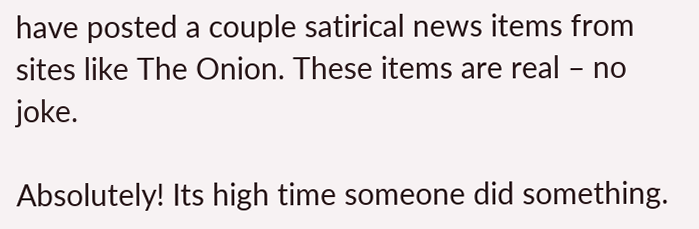have posted a couple satirical news items from sites like The Onion. These items are real – no joke.

Absolutely! Its high time someone did something.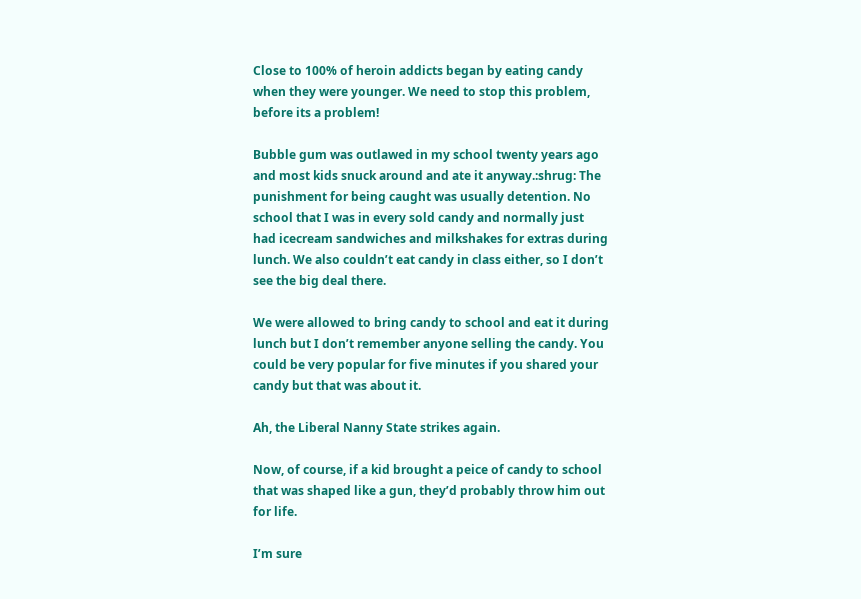Close to 100% of heroin addicts began by eating candy when they were younger. We need to stop this problem, before its a problem!

Bubble gum was outlawed in my school twenty years ago and most kids snuck around and ate it anyway.:shrug: The punishment for being caught was usually detention. No school that I was in every sold candy and normally just had icecream sandwiches and milkshakes for extras during lunch. We also couldn’t eat candy in class either, so I don’t see the big deal there.

We were allowed to bring candy to school and eat it during lunch but I don’t remember anyone selling the candy. You could be very popular for five minutes if you shared your candy but that was about it.

Ah, the Liberal Nanny State strikes again.

Now, of course, if a kid brought a peice of candy to school that was shaped like a gun, they’d probably throw him out for life.

I’m sure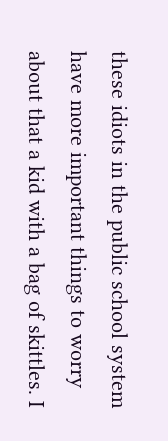these idiots in the public school system have more important things to worry about that a kid with a bag of skittles. I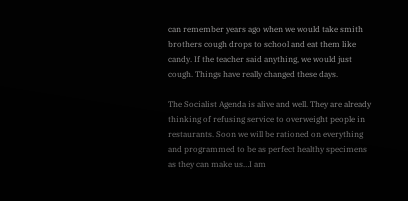can remember years ago when we would take smith brothers cough drops to school and eat them like candy. If the teacher said anything, we would just cough. Things have really changed these days.

The Socialist Agenda is alive and well. They are already thinking of refusing service to overweight people in restaurants. Soon we will be rationed on everything and programmed to be as perfect healthy specimens as they can make us…I am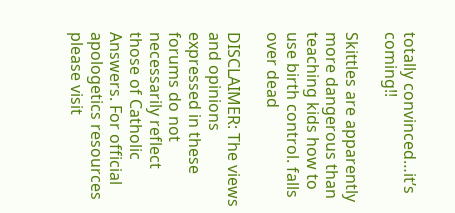totally convinced…it’s coming!!

Skittles are apparently more dangerous than teaching kids how to use birth control. falls over dead

DISCLAIMER: The views and opinions expressed in these forums do not necessarily reflect those of Catholic Answers. For official apologetics resources please visit